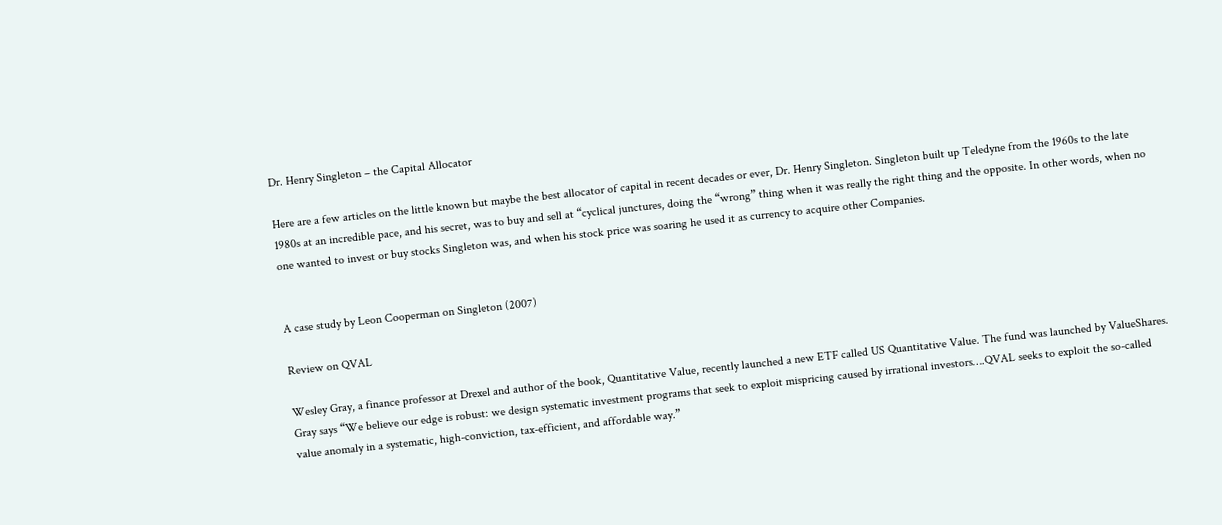Dr. Henry Singleton – the Capital Allocator

Here are a few articles on the little known but maybe the best allocator of capital in recent decades or ever, Dr. Henry Singleton. Singleton built up Teledyne from the 1960s to the late 1980s at an incredible pace, and his secret, was to buy and sell at “cyclical junctures, doing the “wrong” thing when it was really the right thing and the opposite. In other words, when no one wanted to invest or buy stocks Singleton was, and when his stock price was soaring he used it as currency to acquire other Companies.


A case study by Leon Cooperman on Singleton (2007)

Review on QVAL

Wesley Gray, a finance professor at Drexel and author of the book, Quantitative Value, recently launched a new ETF called US Quantitative Value. The fund was launched by ValueShares. Gray says “We believe our edge is robust: we design systematic investment programs that seek to exploit mispricing caused by irrational investors….QVAL seeks to exploit the so-called value anomaly in a systematic, high-conviction, tax-efficient, and affordable way.”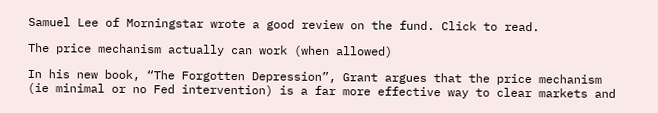Samuel Lee of Morningstar wrote a good review on the fund. Click to read.

The price mechanism actually can work (when allowed)

In his new book, “The Forgotten Depression”, Grant argues that the price mechanism (ie minimal or no Fed intervention) is a far more effective way to clear markets and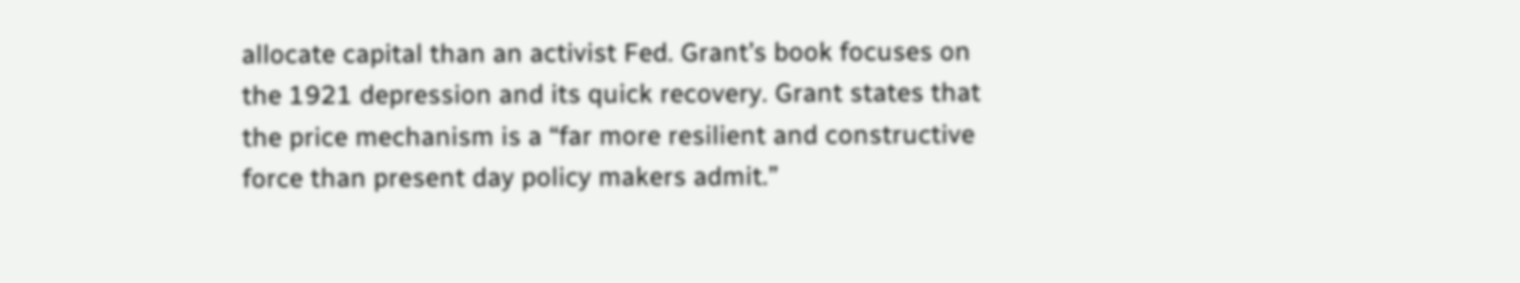allocate capital than an activist Fed. Grant’s book focuses on the 1921 depression and its quick recovery. Grant states that the price mechanism is a “far more resilient and constructive force than present day policy makers admit.”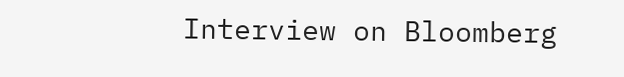Interview on Bloomberg